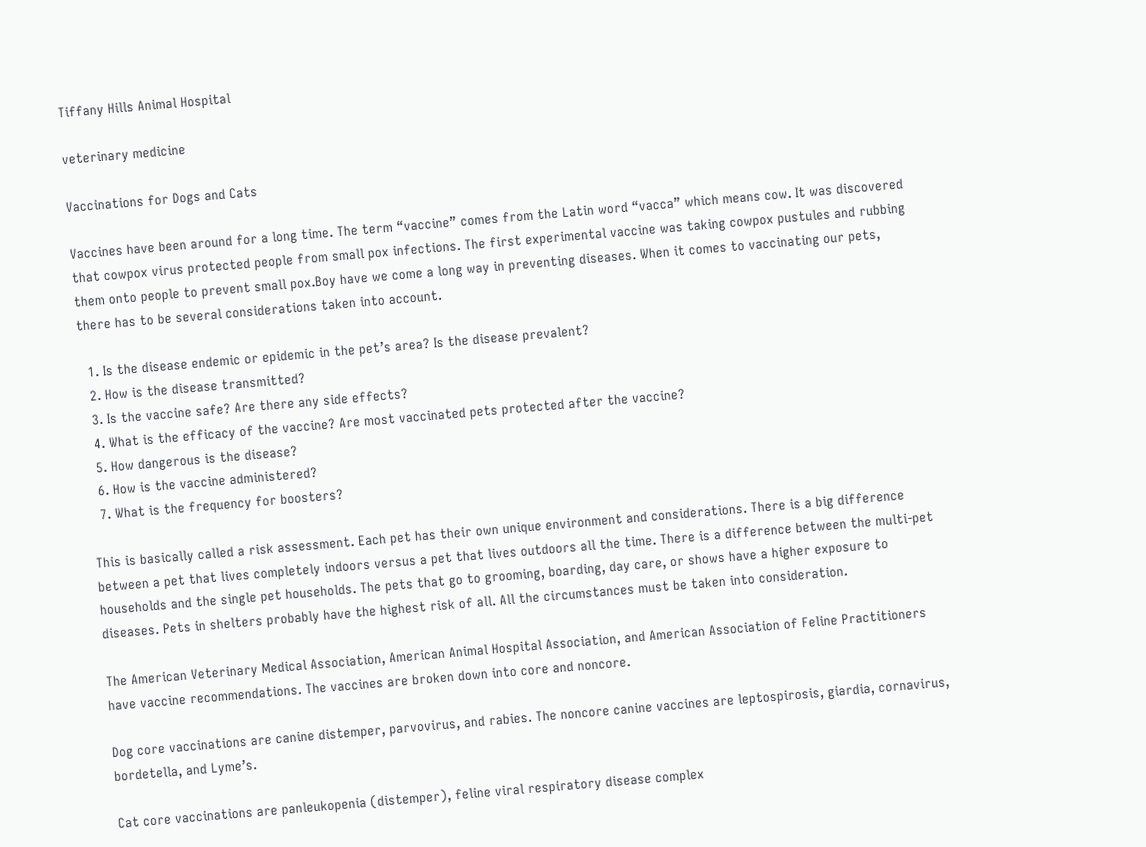Tiffany Hills Animal Hospital

veterinary medicine

Vaccinations for Dogs and Cats

Vaccines have been around for a long time. The term “vaccine” comes from the Latin word “vacca” which means cow. It was discovered that cowpox virus protected people from small pox infections. The first experimental vaccine was taking cowpox pustules and rubbing them onto people to prevent small pox.Boy have we come a long way in preventing diseases. When it comes to vaccinating our pets, there has to be several considerations taken into account.

  1. Is the disease endemic or epidemic in the pet’s area? Is the disease prevalent?
  2. How is the disease transmitted?
  3. Is the vaccine safe? Are there any side effects?
  4. What is the efficacy of the vaccine? Are most vaccinated pets protected after the vaccine?
  5. How dangerous is the disease?
  6. How is the vaccine administered?
  7. What is the frequency for boosters?

This is basically called a risk assessment. Each pet has their own unique environment and considerations. There is a big difference between a pet that lives completely indoors versus a pet that lives outdoors all the time. There is a difference between the multi-pet households and the single pet households. The pets that go to grooming, boarding, day care, or shows have a higher exposure to diseases. Pets in shelters probably have the highest risk of all. All the circumstances must be taken into consideration.

The American Veterinary Medical Association, American Animal Hospital Association, and American Association of Feline Practitioners have vaccine recommendations. The vaccines are broken down into core and noncore.

Dog core vaccinations are canine distemper, parvovirus, and rabies. The noncore canine vaccines are leptospirosis, giardia, cornavirus, bordetella, and Lyme’s.

Cat core vaccinations are panleukopenia (distemper), feline viral respiratory disease complex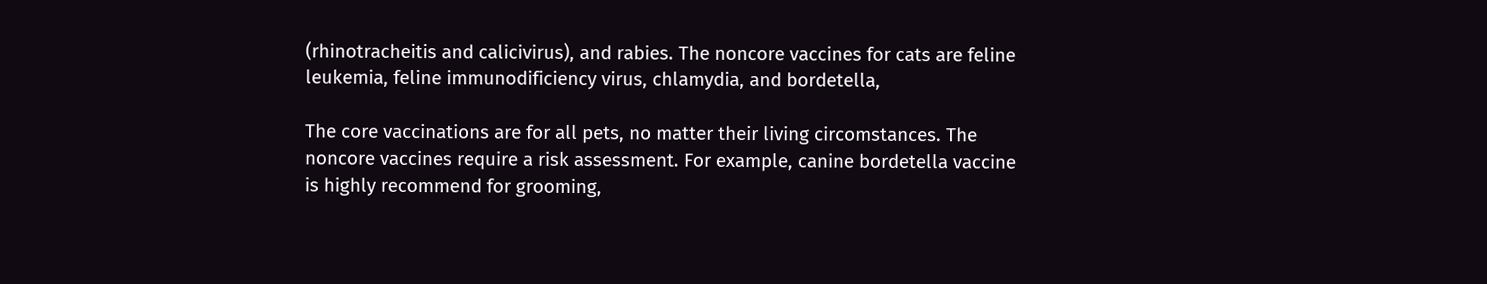(rhinotracheitis and calicivirus), and rabies. The noncore vaccines for cats are feline leukemia, feline immunodificiency virus, chlamydia, and bordetella,

The core vaccinations are for all pets, no matter their living circomstances. The noncore vaccines require a risk assessment. For example, canine bordetella vaccine is highly recommend for grooming,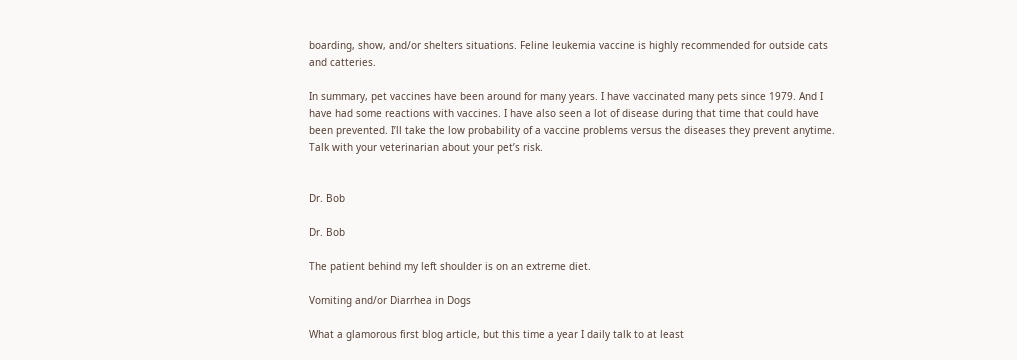boarding, show, and/or shelters situations. Feline leukemia vaccine is highly recommended for outside cats and catteries.

In summary, pet vaccines have been around for many years. I have vaccinated many pets since 1979. And I have had some reactions with vaccines. I have also seen a lot of disease during that time that could have been prevented. I’ll take the low probability of a vaccine problems versus the diseases they prevent anytime. Talk with your veterinarian about your pet’s risk.


Dr. Bob

Dr. Bob

The patient behind my left shoulder is on an extreme diet.

Vomiting and/or Diarrhea in Dogs

What a glamorous first blog article, but this time a year I daily talk to at least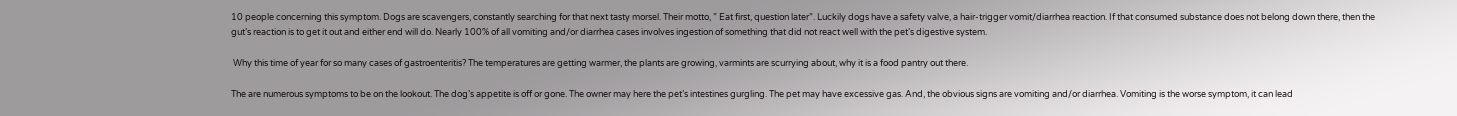10 people concerning this symptom. Dogs are scavengers, constantly searching for that next tasty morsel. Their motto, ” Eat first, question later”. Luckily dogs have a safety valve, a hair-trigger vomit/diarrhea reaction. If that consumed substance does not belong down there, then the gut’s reaction is to get it out and either end will do. Nearly 100% of all vomiting and/or diarrhea cases involves ingestion of something that did not react well with the pet’s digestive system.

 Why this time of year for so many cases of gastroenteritis? The temperatures are getting warmer, the plants are growing, varmints are scurrying about, why it is a food pantry out there.

The are numerous symptoms to be on the lookout. The dog’s appetite is off or gone. The owner may here the pet’s intestines gurgling. The pet may have excessive gas. And, the obvious signs are vomiting and/or diarrhea. Vomiting is the worse symptom, it can lead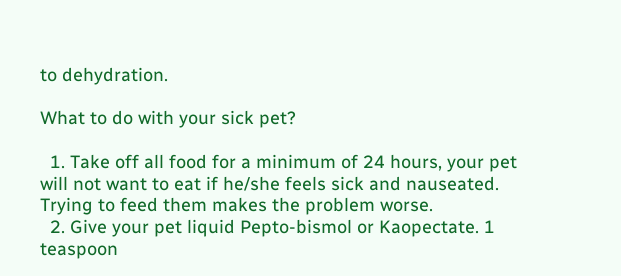to dehydration.

What to do with your sick pet?

  1. Take off all food for a minimum of 24 hours, your pet will not want to eat if he/she feels sick and nauseated. Trying to feed them makes the problem worse.
  2. Give your pet liquid Pepto-bismol or Kaopectate. 1 teaspoon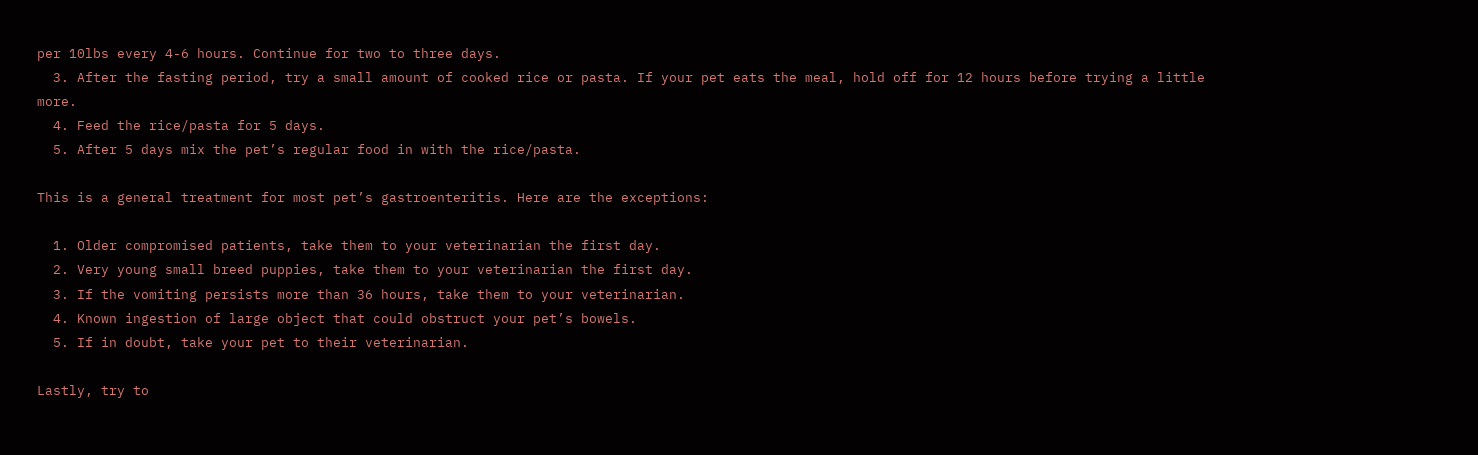per 10lbs every 4-6 hours. Continue for two to three days.
  3. After the fasting period, try a small amount of cooked rice or pasta. If your pet eats the meal, hold off for 12 hours before trying a little more.
  4. Feed the rice/pasta for 5 days.
  5. After 5 days mix the pet’s regular food in with the rice/pasta.

This is a general treatment for most pet’s gastroenteritis. Here are the exceptions:

  1. Older compromised patients, take them to your veterinarian the first day.
  2. Very young small breed puppies, take them to your veterinarian the first day.
  3. If the vomiting persists more than 36 hours, take them to your veterinarian.
  4. Known ingestion of large object that could obstruct your pet’s bowels.
  5. If in doubt, take your pet to their veterinarian.

Lastly, try to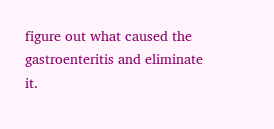figure out what caused the gastroenteritis and eliminate it.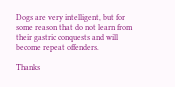Dogs are very intelligent, but for some reason that do not learn from their gastric conquests and will become repeat offenders.

Thanks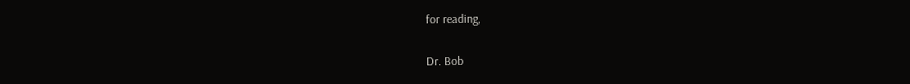for reading,

Dr. Bob